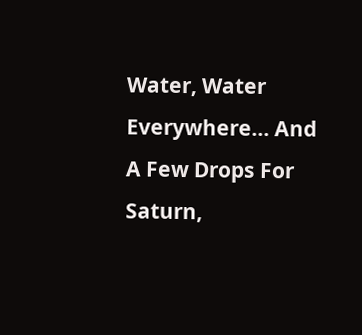Water, Water Everywhere… And A Few Drops For Saturn,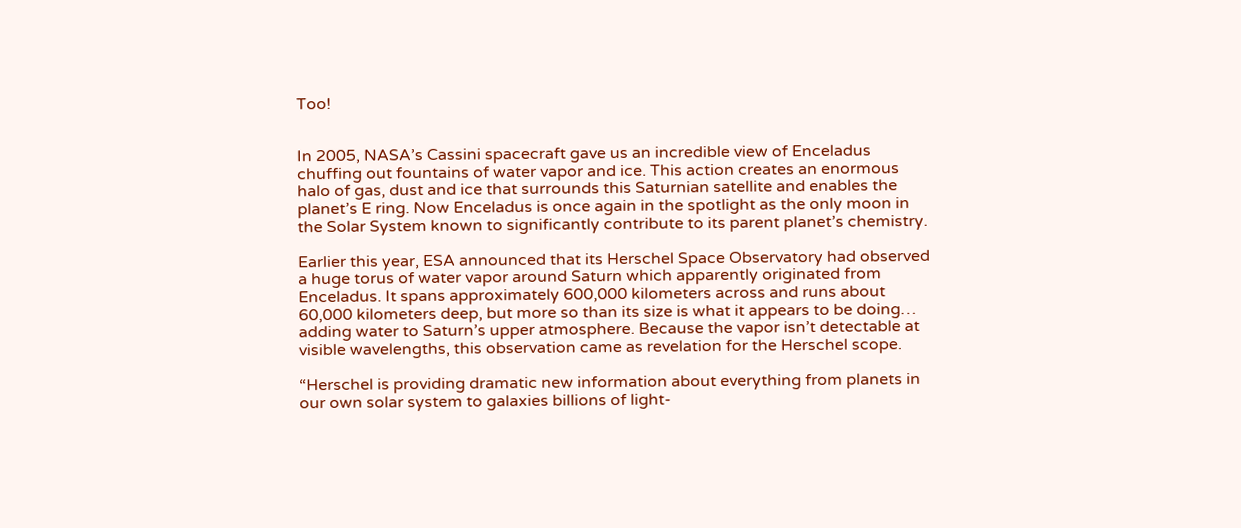Too!


In 2005, NASA’s Cassini spacecraft gave us an incredible view of Enceladus chuffing out fountains of water vapor and ice. This action creates an enormous halo of gas, dust and ice that surrounds this Saturnian satellite and enables the planet’s E ring. Now Enceladus is once again in the spotlight as the only moon in the Solar System known to significantly contribute to its parent planet’s chemistry.

Earlier this year, ESA announced that its Herschel Space Observatory had observed a huge torus of water vapor around Saturn which apparently originated from Enceladus. It spans approximately 600,000 kilometers across and runs about 60,000 kilometers deep, but more so than its size is what it appears to be doing… adding water to Saturn’s upper atmosphere. Because the vapor isn’t detectable at visible wavelengths, this observation came as revelation for the Herschel scope.

“Herschel is providing dramatic new information about everything from planets in our own solar system to galaxies billions of light-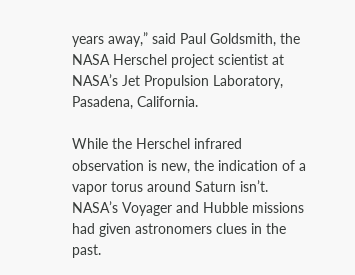years away,” said Paul Goldsmith, the NASA Herschel project scientist at NASA’s Jet Propulsion Laboratory, Pasadena, California.

While the Herschel infrared observation is new, the indication of a vapor torus around Saturn isn’t. NASA’s Voyager and Hubble missions had given astronomers clues in the past.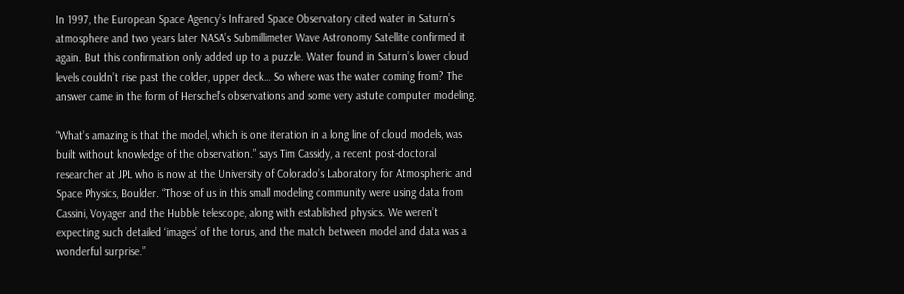In 1997, the European Space Agency’s Infrared Space Observatory cited water in Saturn’s atmosphere and two years later NASA’s Submillimeter Wave Astronomy Satellite confirmed it again. But this confirmation only added up to a puzzle. Water found in Saturn’s lower cloud levels couldn’t rise past the colder, upper deck… So where was the water coming from? The answer came in the form of Herschel’s observations and some very astute computer modeling.

“What’s amazing is that the model, which is one iteration in a long line of cloud models, was built without knowledge of the observation.” says Tim Cassidy, a recent post-doctoral researcher at JPL who is now at the University of Colorado’s Laboratory for Atmospheric and Space Physics, Boulder. “Those of us in this small modeling community were using data from Cassini, Voyager and the Hubble telescope, along with established physics. We weren’t expecting such detailed ‘images’ of the torus, and the match between model and data was a wonderful surprise.”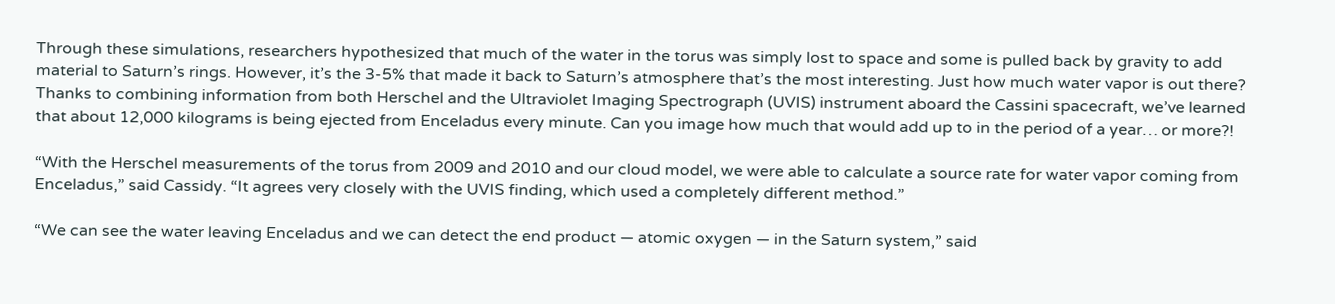Through these simulations, researchers hypothesized that much of the water in the torus was simply lost to space and some is pulled back by gravity to add material to Saturn’s rings. However, it’s the 3-5% that made it back to Saturn’s atmosphere that’s the most interesting. Just how much water vapor is out there? Thanks to combining information from both Herschel and the Ultraviolet Imaging Spectrograph (UVIS) instrument aboard the Cassini spacecraft, we’ve learned that about 12,000 kilograms is being ejected from Enceladus every minute. Can you image how much that would add up to in the period of a year… or more?!

“With the Herschel measurements of the torus from 2009 and 2010 and our cloud model, we were able to calculate a source rate for water vapor coming from Enceladus,” said Cassidy. “It agrees very closely with the UVIS finding, which used a completely different method.”

“We can see the water leaving Enceladus and we can detect the end product — atomic oxygen — in the Saturn system,” said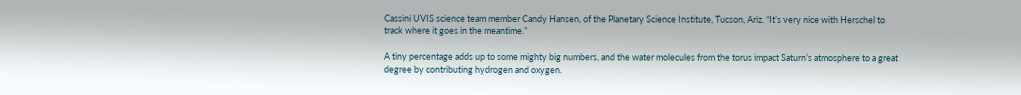Cassini UVIS science team member Candy Hansen, of the Planetary Science Institute, Tucson, Ariz. “It’s very nice with Herschel to track where it goes in the meantime.”

A tiny percentage adds up to some mighty big numbers, and the water molecules from the torus impact Saturn’s atmosphere to a great degree by contributing hydrogen and oxygen.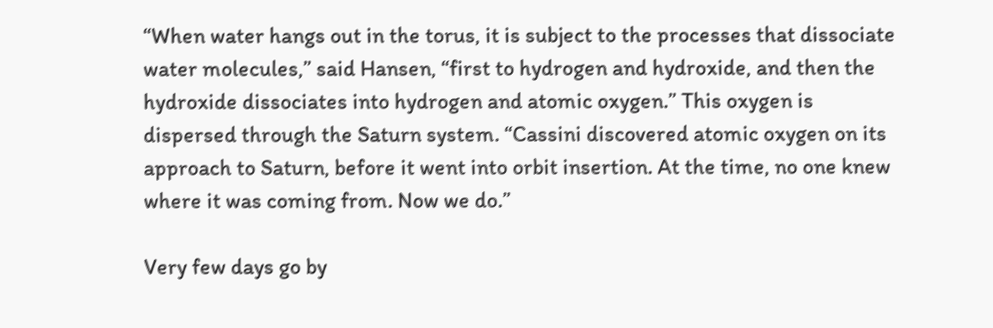“When water hangs out in the torus, it is subject to the processes that dissociate water molecules,” said Hansen, “first to hydrogen and hydroxide, and then the hydroxide dissociates into hydrogen and atomic oxygen.” This oxygen is dispersed through the Saturn system. “Cassini discovered atomic oxygen on its approach to Saturn, before it went into orbit insertion. At the time, no one knew where it was coming from. Now we do.”

Very few days go by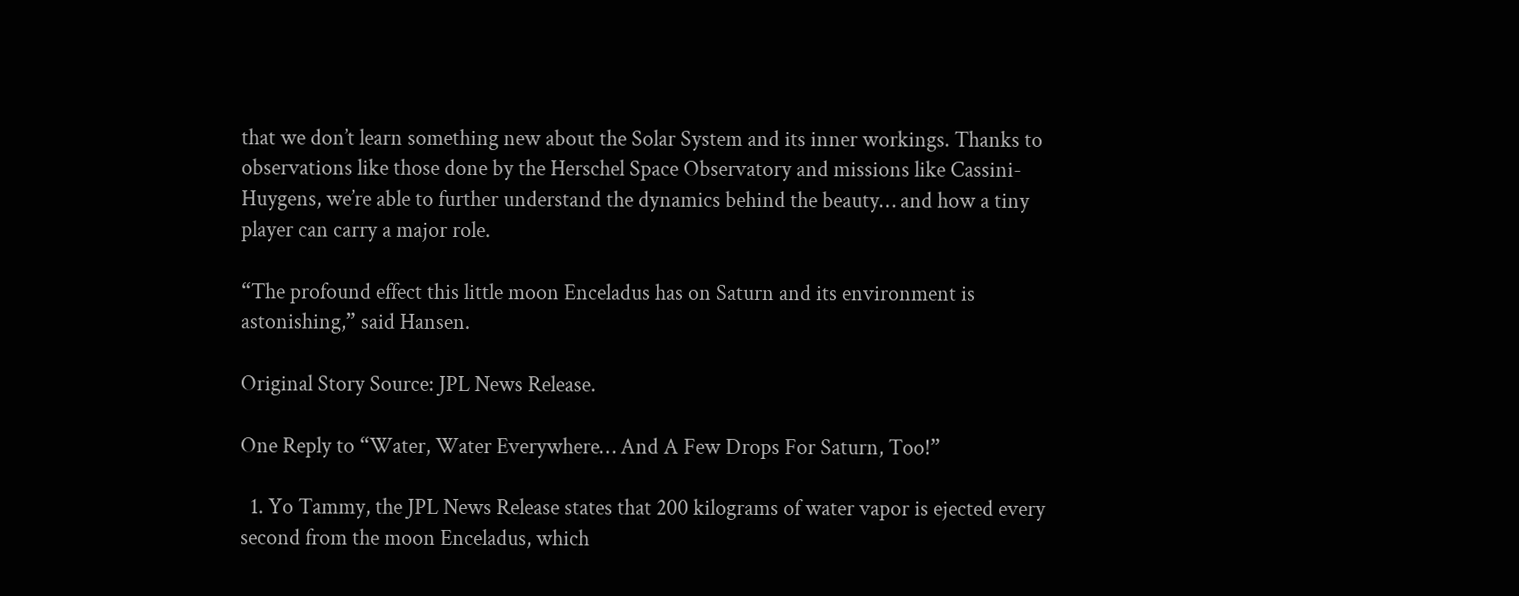that we don’t learn something new about the Solar System and its inner workings. Thanks to observations like those done by the Herschel Space Observatory and missions like Cassini-Huygens, we’re able to further understand the dynamics behind the beauty… and how a tiny player can carry a major role.

“The profound effect this little moon Enceladus has on Saturn and its environment is astonishing,” said Hansen.

Original Story Source: JPL News Release.

One Reply to “Water, Water Everywhere… And A Few Drops For Saturn, Too!”

  1. Yo Tammy, the JPL News Release states that 200 kilograms of water vapor is ejected every second from the moon Enceladus, which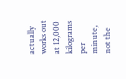actually works out at 12,000 kilograms per minute, not the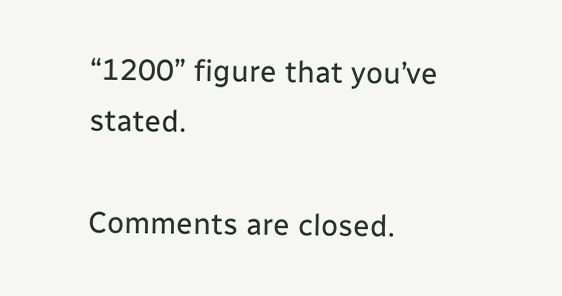“1200” figure that you’ve stated.

Comments are closed.